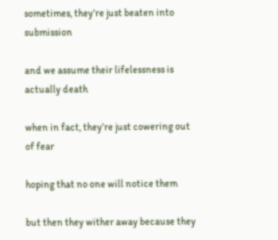sometimes, they’re just beaten into submission

and we assume their lifelessness is actually death

when in fact, they’re just cowering out of fear

hoping that no one will notice them

but then they wither away because they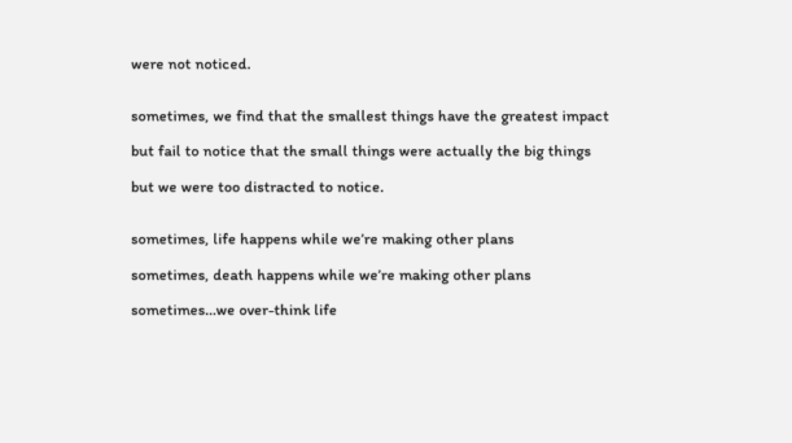were not noticed.


sometimes, we find that the smallest things have the greatest impact

but fail to notice that the small things were actually the big things

but we were too distracted to notice.


sometimes, life happens while we’re making other plans

sometimes, death happens while we’re making other plans

sometimes…we over-think life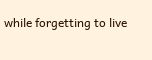while forgetting to live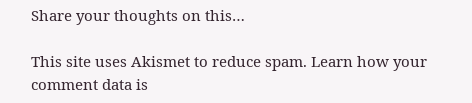Share your thoughts on this…

This site uses Akismet to reduce spam. Learn how your comment data is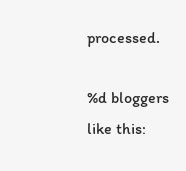processed.

%d bloggers like this: